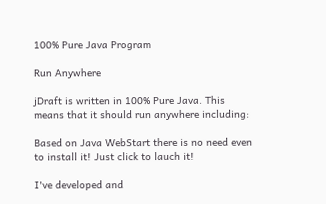100% Pure Java Program

Run Anywhere

jDraft is written in 100% Pure Java. This means that it should run anywhere including:

Based on Java WebStart there is no need even to install it! Just click to lauch it!

I've developed and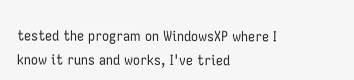tested the program on WindowsXP where I know it runs and works, I've tried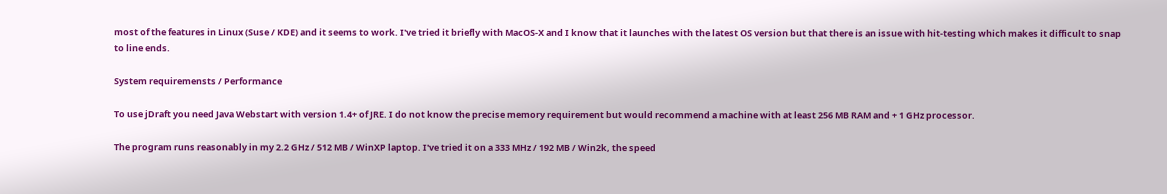most of the features in Linux (Suse / KDE) and it seems to work. I've tried it briefly with MacOS-X and I know that it launches with the latest OS version but that there is an issue with hit-testing which makes it difficult to snap to line ends.

System requiremensts / Performance

To use jDraft you need Java Webstart with version 1.4+ of JRE. I do not know the precise memory requirement but would recommend a machine with at least 256 MB RAM and + 1 GHz processor.

The program runs reasonably in my 2.2 GHz / 512 MB / WinXP laptop. I've tried it on a 333 MHz / 192 MB / Win2k, the speed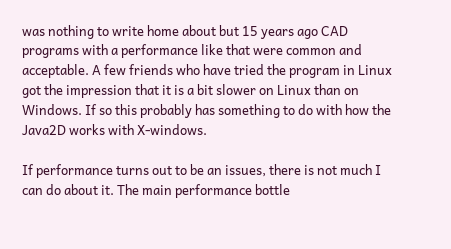was nothing to write home about but 15 years ago CAD programs with a performance like that were common and acceptable. A few friends who have tried the program in Linux got the impression that it is a bit slower on Linux than on Windows. If so this probably has something to do with how the Java2D works with X-windows.

If performance turns out to be an issues, there is not much I can do about it. The main performance bottle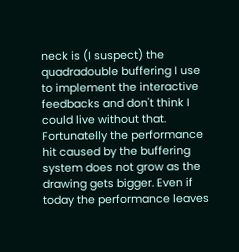neck is (I suspect) the quadradouble buffering I use to implement the interactive feedbacks and don't think I could live without that. Fortunatelly the performance hit caused by the buffering system does not grow as the drawing gets bigger. Even if today the performance leaves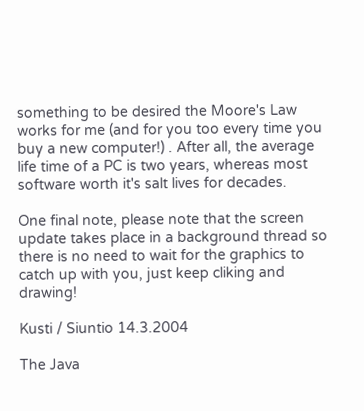something to be desired the Moore's Law works for me (and for you too every time you buy a new computer!) . After all, the average life time of a PC is two years, whereas most software worth it's salt lives for decades.

One final note, please note that the screen update takes place in a background thread so there is no need to wait for the graphics to catch up with you, just keep cliking and drawing!

Kusti / Siuntio 14.3.2004

The Java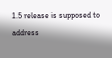1.5 release is supposed to address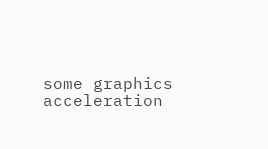some graphics acceleration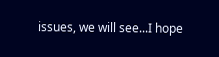issues, we will see...I hope